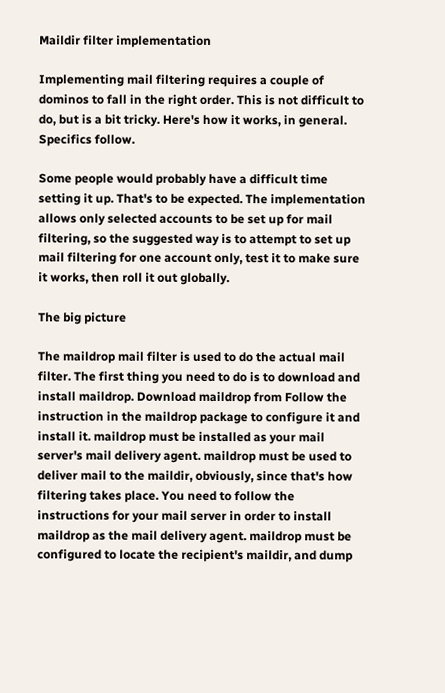Maildir filter implementation

Implementing mail filtering requires a couple of dominos to fall in the right order. This is not difficult to do, but is a bit tricky. Here's how it works, in general. Specifics follow.

Some people would probably have a difficult time setting it up. That's to be expected. The implementation allows only selected accounts to be set up for mail filtering, so the suggested way is to attempt to set up mail filtering for one account only, test it to make sure it works, then roll it out globally.

The big picture

The maildrop mail filter is used to do the actual mail filter. The first thing you need to do is to download and install maildrop. Download maildrop from Follow the instruction in the maildrop package to configure it and install it. maildrop must be installed as your mail server's mail delivery agent. maildrop must be used to deliver mail to the maildir, obviously, since that's how filtering takes place. You need to follow the instructions for your mail server in order to install maildrop as the mail delivery agent. maildrop must be configured to locate the recipient's maildir, and dump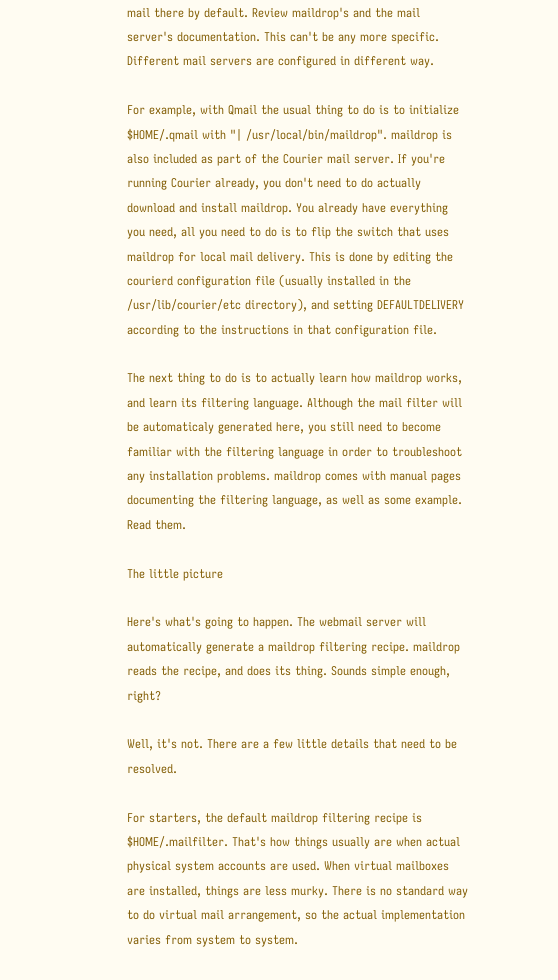mail there by default. Review maildrop's and the mail server's documentation. This can't be any more specific. Different mail servers are configured in different way.

For example, with Qmail the usual thing to do is to initialize $HOME/.qmail with "| /usr/local/bin/maildrop". maildrop is also included as part of the Courier mail server. If you're running Courier already, you don't need to do actually download and install maildrop. You already have everything you need, all you need to do is to flip the switch that uses maildrop for local mail delivery. This is done by editing the courierd configuration file (usually installed in the /usr/lib/courier/etc directory), and setting DEFAULTDELIVERY according to the instructions in that configuration file.

The next thing to do is to actually learn how maildrop works, and learn its filtering language. Although the mail filter will be automaticaly generated here, you still need to become familiar with the filtering language in order to troubleshoot any installation problems. maildrop comes with manual pages documenting the filtering language, as well as some example. Read them.

The little picture

Here's what's going to happen. The webmail server will automatically generate a maildrop filtering recipe. maildrop reads the recipe, and does its thing. Sounds simple enough, right?

Well, it's not. There are a few little details that need to be resolved.

For starters, the default maildrop filtering recipe is $HOME/.mailfilter. That's how things usually are when actual physical system accounts are used. When virtual mailboxes are installed, things are less murky. There is no standard way to do virtual mail arrangement, so the actual implementation varies from system to system.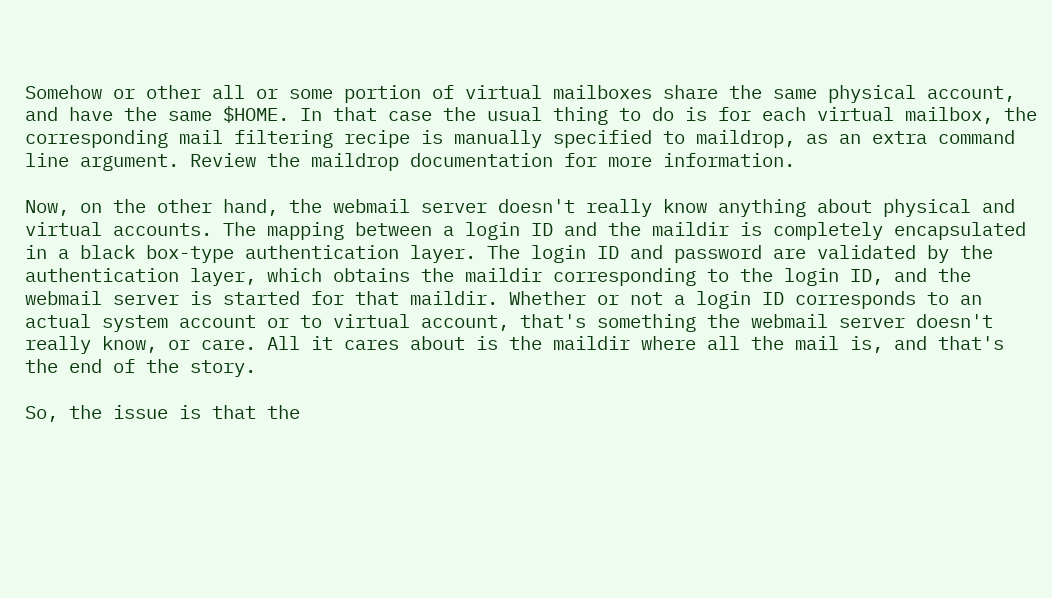Somehow or other all or some portion of virtual mailboxes share the same physical account, and have the same $HOME. In that case the usual thing to do is for each virtual mailbox, the corresponding mail filtering recipe is manually specified to maildrop, as an extra command line argument. Review the maildrop documentation for more information.

Now, on the other hand, the webmail server doesn't really know anything about physical and virtual accounts. The mapping between a login ID and the maildir is completely encapsulated in a black box-type authentication layer. The login ID and password are validated by the authentication layer, which obtains the maildir corresponding to the login ID, and the webmail server is started for that maildir. Whether or not a login ID corresponds to an actual system account or to virtual account, that's something the webmail server doesn't really know, or care. All it cares about is the maildir where all the mail is, and that's the end of the story.

So, the issue is that the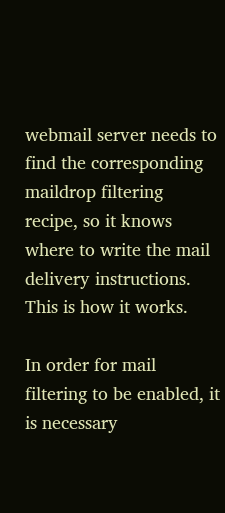webmail server needs to find the corresponding maildrop filtering recipe, so it knows where to write the mail delivery instructions. This is how it works.

In order for mail filtering to be enabled, it is necessary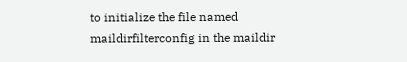to initialize the file named maildirfilterconfig in the maildir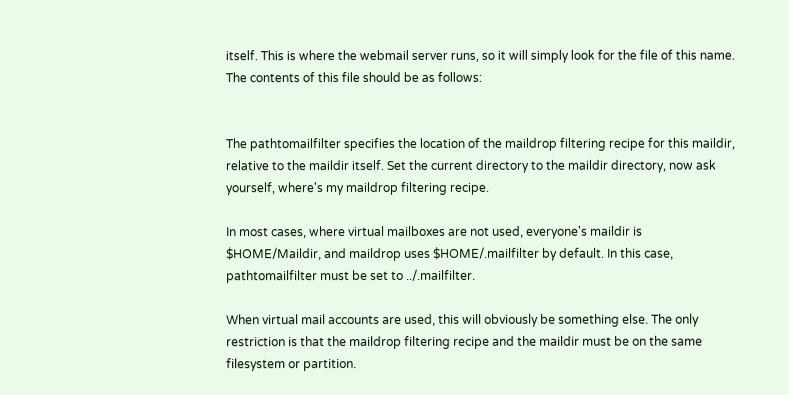itself. This is where the webmail server runs, so it will simply look for the file of this name. The contents of this file should be as follows:


The pathtomailfilter specifies the location of the maildrop filtering recipe for this maildir, relative to the maildir itself. Set the current directory to the maildir directory, now ask yourself, where's my maildrop filtering recipe.

In most cases, where virtual mailboxes are not used, everyone's maildir is $HOME/Maildir, and maildrop uses $HOME/.mailfilter by default. In this case, pathtomailfilter must be set to ../.mailfilter.

When virtual mail accounts are used, this will obviously be something else. The only restriction is that the maildrop filtering recipe and the maildir must be on the same filesystem or partition.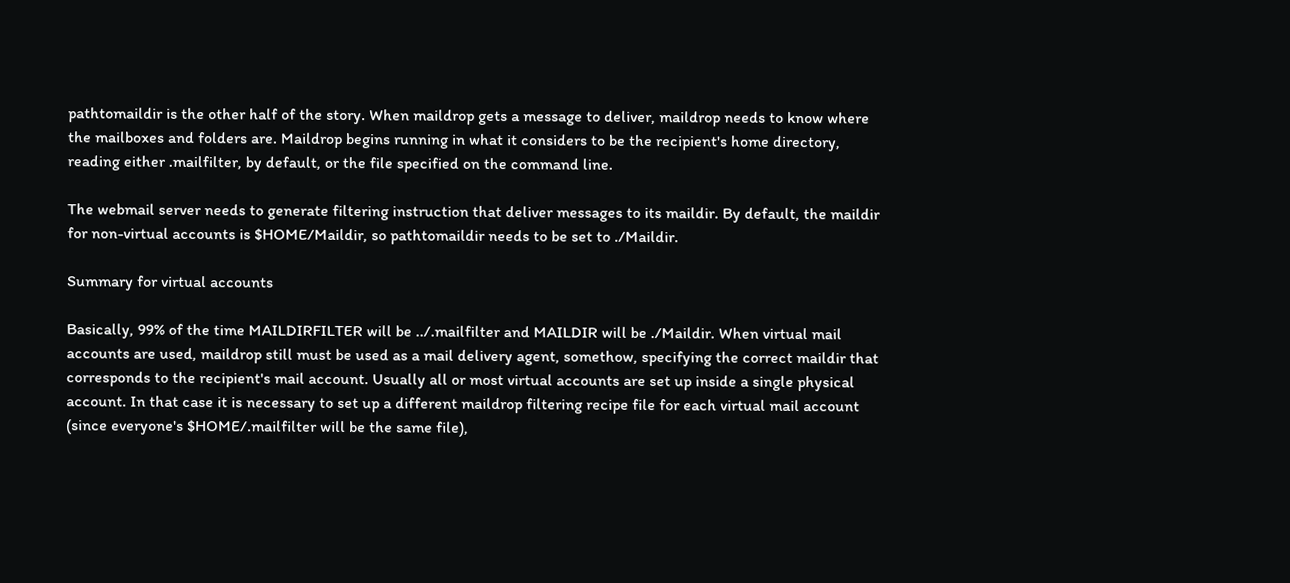pathtomaildir is the other half of the story. When maildrop gets a message to deliver, maildrop needs to know where the mailboxes and folders are. Maildrop begins running in what it considers to be the recipient's home directory, reading either .mailfilter, by default, or the file specified on the command line.

The webmail server needs to generate filtering instruction that deliver messages to its maildir. By default, the maildir for non-virtual accounts is $HOME/Maildir, so pathtomaildir needs to be set to ./Maildir.

Summary for virtual accounts

Basically, 99% of the time MAILDIRFILTER will be ../.mailfilter and MAILDIR will be ./Maildir. When virtual mail accounts are used, maildrop still must be used as a mail delivery agent, somethow, specifying the correct maildir that corresponds to the recipient's mail account. Usually all or most virtual accounts are set up inside a single physical account. In that case it is necessary to set up a different maildrop filtering recipe file for each virtual mail account (since everyone's $HOME/.mailfilter will be the same file),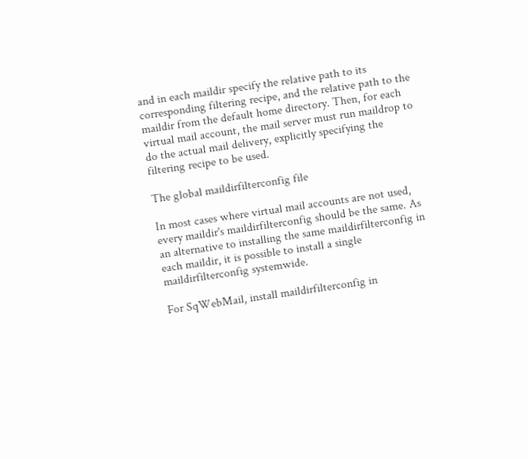and in each maildir specify the relative path to its corresponding filtering recipe, and the relative path to the maildir from the default home directory. Then, for each virtual mail account, the mail server must run maildrop to do the actual mail delivery, explicitly specifying the filtering recipe to be used.

The global maildirfilterconfig file

In most cases where virtual mail accounts are not used, every maildir's maildirfilterconfig should be the same. As an alternative to installing the same maildirfilterconfig in each maildir, it is possible to install a single maildirfilterconfig systemwide.

For SqWebMail, install maildirfilterconfig in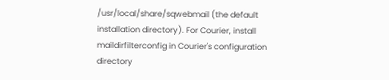/usr/local/share/sqwebmail (the default installation directory). For Courier, install maildirfilterconfig in Courier's configuration directory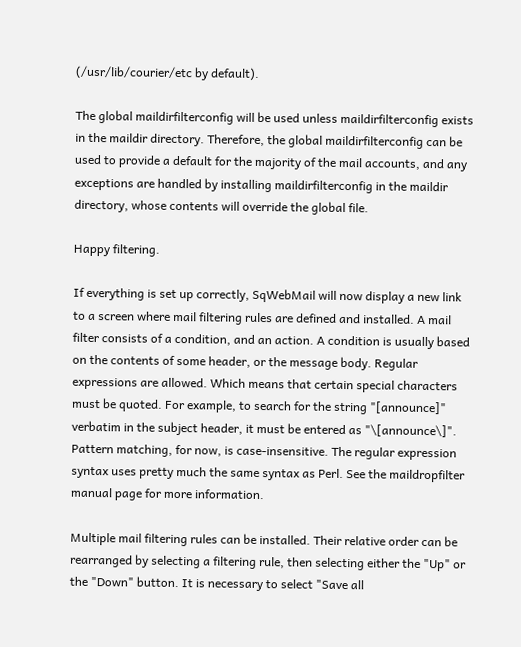(/usr/lib/courier/etc by default).

The global maildirfilterconfig will be used unless maildirfilterconfig exists in the maildir directory. Therefore, the global maildirfilterconfig can be used to provide a default for the majority of the mail accounts, and any exceptions are handled by installing maildirfilterconfig in the maildir directory, whose contents will override the global file.

Happy filtering.

If everything is set up correctly, SqWebMail will now display a new link to a screen where mail filtering rules are defined and installed. A mail filter consists of a condition, and an action. A condition is usually based on the contents of some header, or the message body. Regular expressions are allowed. Which means that certain special characters must be quoted. For example, to search for the string "[announce]" verbatim in the subject header, it must be entered as "\[announce\]". Pattern matching, for now, is case-insensitive. The regular expression syntax uses pretty much the same syntax as Perl. See the maildropfilter manual page for more information.

Multiple mail filtering rules can be installed. Their relative order can be rearranged by selecting a filtering rule, then selecting either the "Up" or the "Down" button. It is necessary to select "Save all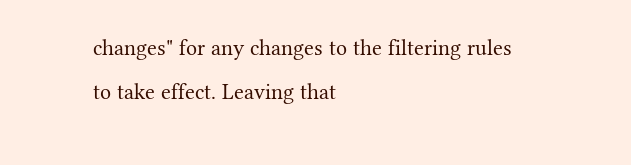changes" for any changes to the filtering rules to take effect. Leaving that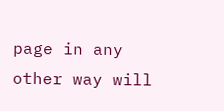page in any other way will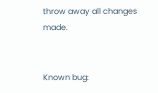throw away all changes made.


Known bug: